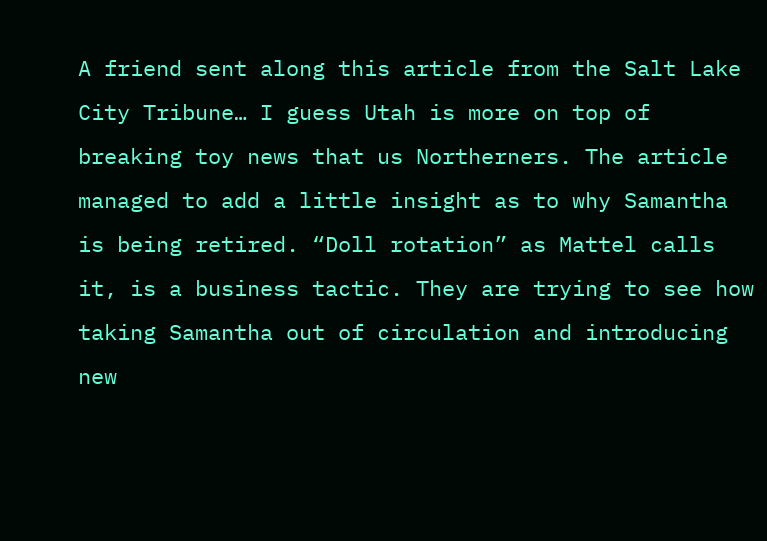A friend sent along this article from the Salt Lake City Tribune… I guess Utah is more on top of breaking toy news that us Northerners. The article managed to add a little insight as to why Samantha is being retired. “Doll rotation” as Mattel calls it, is a business tactic. They are trying to see how taking Samantha out of circulation and introducing new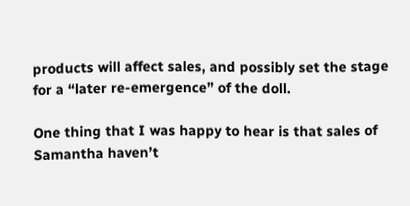products will affect sales, and possibly set the stage for a “later re-emergence” of the doll.

One thing that I was happy to hear is that sales of Samantha haven’t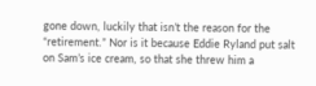gone down, luckily that isn’t the reason for the “retirement.” Nor is it because Eddie Ryland put salt on Sam’s ice cream, so that she threw him a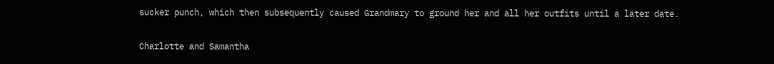sucker punch, which then subsequently caused Grandmary to ground her and all her outfits until a later date.

Charlotte and Samantha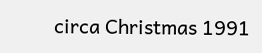circa Christmas 1991